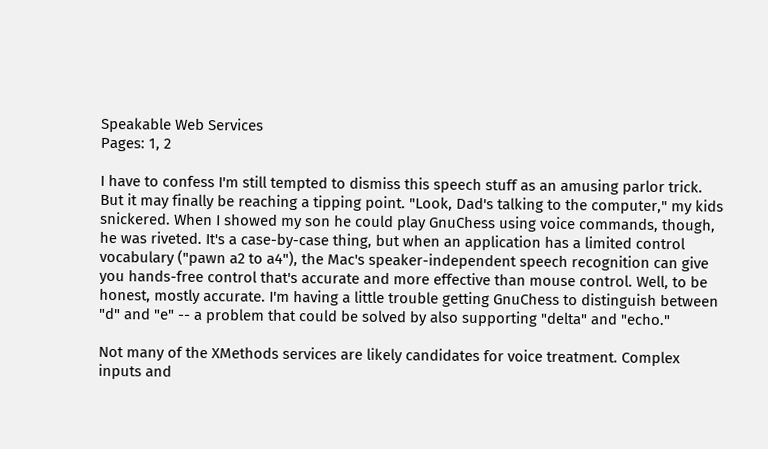Speakable Web Services
Pages: 1, 2

I have to confess I'm still tempted to dismiss this speech stuff as an amusing parlor trick. But it may finally be reaching a tipping point. "Look, Dad's talking to the computer," my kids snickered. When I showed my son he could play GnuChess using voice commands, though, he was riveted. It's a case-by-case thing, but when an application has a limited control vocabulary ("pawn a2 to a4"), the Mac's speaker-independent speech recognition can give you hands-free control that's accurate and more effective than mouse control. Well, to be honest, mostly accurate. I'm having a little trouble getting GnuChess to distinguish between "d" and "e" -- a problem that could be solved by also supporting "delta" and "echo."

Not many of the XMethods services are likely candidates for voice treatment. Complex inputs and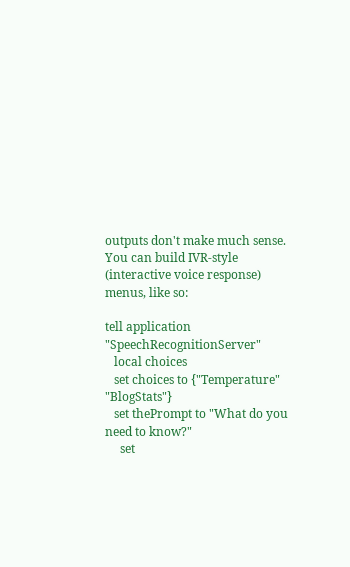outputs don't make much sense. You can build IVR-style (interactive voice response) menus, like so:

tell application "SpeechRecognitionServer"
   local choices
   set choices to {"Temperature" "BlogStats"}
   set thePrompt to "What do you need to know?"
     set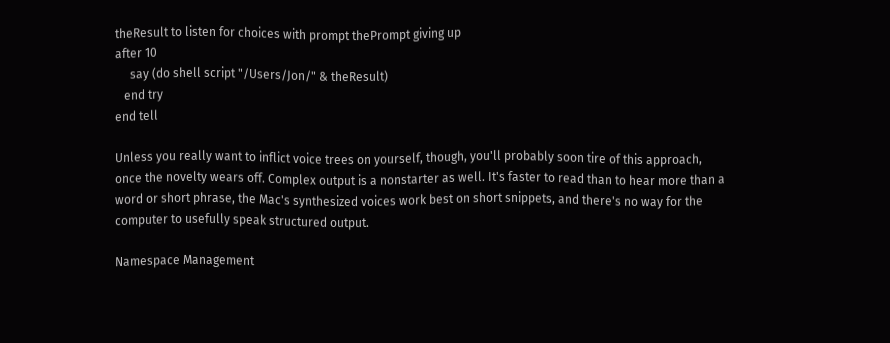theResult to listen for choices with prompt thePrompt giving up
after 10
     say (do shell script "/Users/Jon/" & theResult)
   end try
end tell

Unless you really want to inflict voice trees on yourself, though, you'll probably soon tire of this approach, once the novelty wears off. Complex output is a nonstarter as well. It's faster to read than to hear more than a word or short phrase, the Mac's synthesized voices work best on short snippets, and there's no way for the computer to usefully speak structured output.

Namespace Management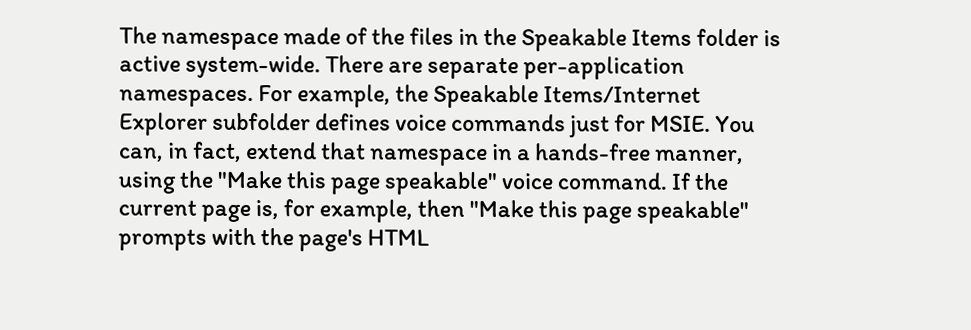The namespace made of the files in the Speakable Items folder is active system-wide. There are separate per-application namespaces. For example, the Speakable Items/Internet Explorer subfolder defines voice commands just for MSIE. You can, in fact, extend that namespace in a hands-free manner, using the "Make this page speakable" voice command. If the current page is, for example, then "Make this page speakable" prompts with the page's HTML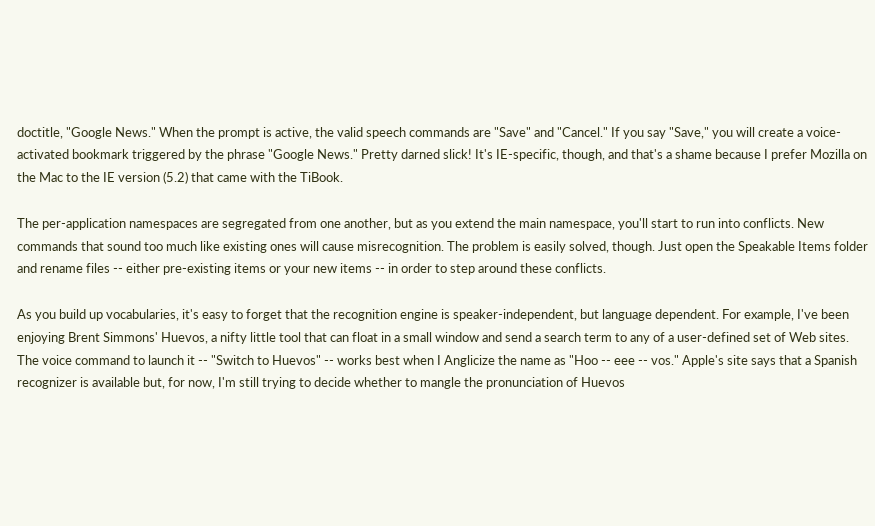doctitle, "Google News." When the prompt is active, the valid speech commands are "Save" and "Cancel." If you say "Save," you will create a voice-activated bookmark triggered by the phrase "Google News." Pretty darned slick! It's IE-specific, though, and that's a shame because I prefer Mozilla on the Mac to the IE version (5.2) that came with the TiBook.

The per-application namespaces are segregated from one another, but as you extend the main namespace, you'll start to run into conflicts. New commands that sound too much like existing ones will cause misrecognition. The problem is easily solved, though. Just open the Speakable Items folder and rename files -- either pre-existing items or your new items -- in order to step around these conflicts.

As you build up vocabularies, it's easy to forget that the recognition engine is speaker-independent, but language dependent. For example, I've been enjoying Brent Simmons' Huevos, a nifty little tool that can float in a small window and send a search term to any of a user-defined set of Web sites. The voice command to launch it -- "Switch to Huevos" -- works best when I Anglicize the name as "Hoo -- eee -- vos." Apple's site says that a Spanish recognizer is available but, for now, I'm still trying to decide whether to mangle the pronunciation of Huevos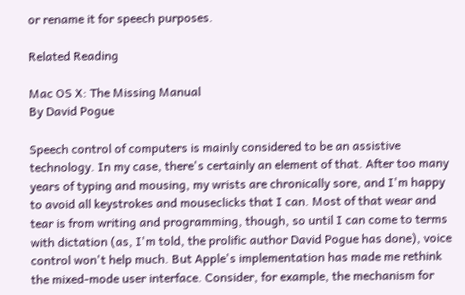or rename it for speech purposes.

Related Reading

Mac OS X: The Missing Manual
By David Pogue

Speech control of computers is mainly considered to be an assistive technology. In my case, there's certainly an element of that. After too many years of typing and mousing, my wrists are chronically sore, and I'm happy to avoid all keystrokes and mouseclicks that I can. Most of that wear and tear is from writing and programming, though, so until I can come to terms with dictation (as, I'm told, the prolific author David Pogue has done), voice control won't help much. But Apple's implementation has made me rethink the mixed-mode user interface. Consider, for example, the mechanism for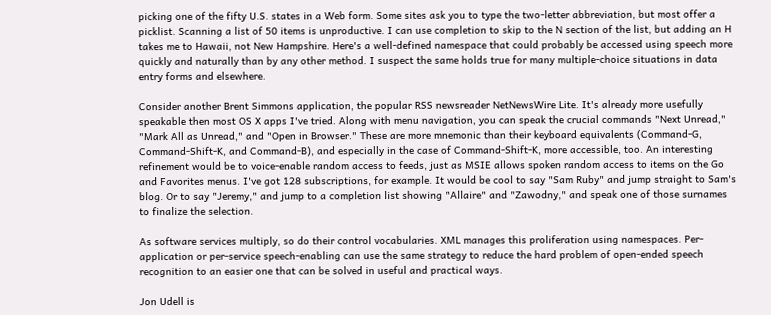picking one of the fifty U.S. states in a Web form. Some sites ask you to type the two-letter abbreviation, but most offer a picklist. Scanning a list of 50 items is unproductive. I can use completion to skip to the N section of the list, but adding an H takes me to Hawaii, not New Hampshire. Here's a well-defined namespace that could probably be accessed using speech more quickly and naturally than by any other method. I suspect the same holds true for many multiple-choice situations in data entry forms and elsewhere.

Consider another Brent Simmons application, the popular RSS newsreader NetNewsWire Lite. It's already more usefully speakable then most OS X apps I've tried. Along with menu navigation, you can speak the crucial commands "Next Unread," "Mark All as Unread," and "Open in Browser." These are more mnemonic than their keyboard equivalents (Command-G, Command-Shift-K, and Command-B), and especially in the case of Command-Shift-K, more accessible, too. An interesting refinement would be to voice-enable random access to feeds, just as MSIE allows spoken random access to items on the Go and Favorites menus. I've got 128 subscriptions, for example. It would be cool to say "Sam Ruby" and jump straight to Sam's blog. Or to say "Jeremy," and jump to a completion list showing "Allaire" and "Zawodny," and speak one of those surnames to finalize the selection.

As software services multiply, so do their control vocabularies. XML manages this proliferation using namespaces. Per-application or per-service speech-enabling can use the same strategy to reduce the hard problem of open-ended speech recognition to an easier one that can be solved in useful and practical ways.

Jon Udell is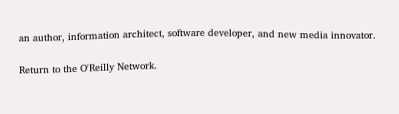an author, information architect, software developer, and new media innovator.

Return to the O'Reilly Network.